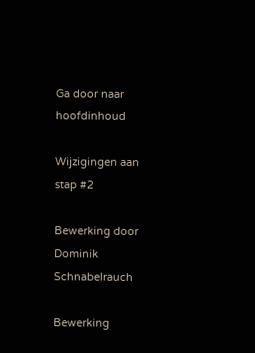Ga door naar hoofdinhoud

Wijzigingen aan stap #2

Bewerking door Dominik Schnabelrauch

Bewerking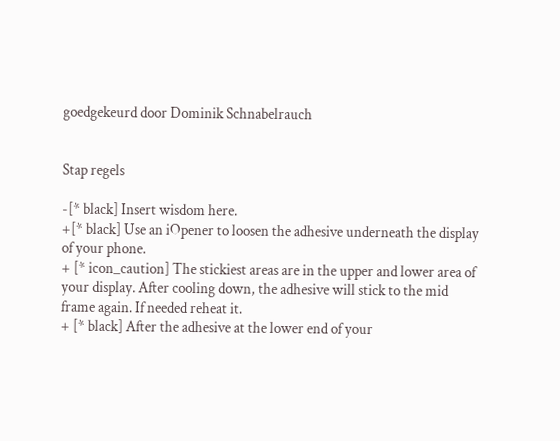goedgekeurd door Dominik Schnabelrauch


Stap regels

-[* black] Insert wisdom here.
+[* black] Use an iOpener to loosen the adhesive underneath the display of your phone.
+ [* icon_caution] The stickiest areas are in the upper and lower area of your display. After cooling down, the adhesive will stick to the mid frame again. If needed reheat it.
+ [* black] After the adhesive at the lower end of your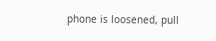phone is loosened, pull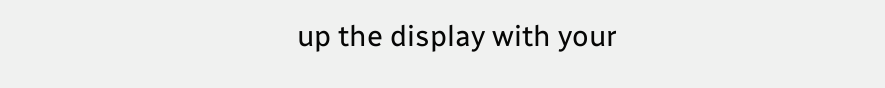up the display with your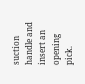suction handle and insert an opening pick.